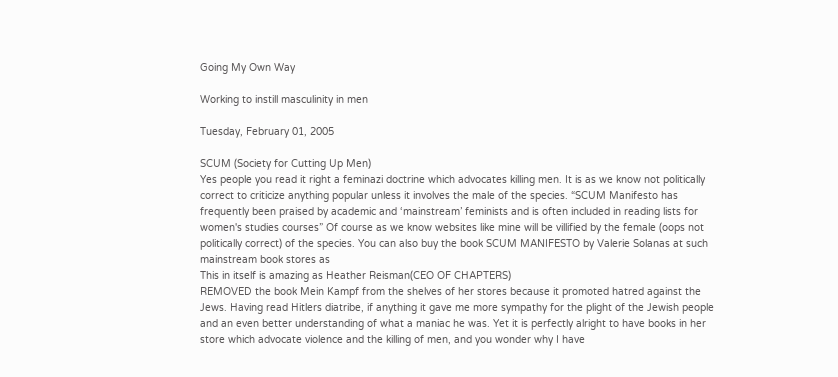Going My Own Way

Working to instill masculinity in men

Tuesday, February 01, 2005

SCUM (Society for Cutting Up Men)
Yes people you read it right a feminazi doctrine which advocates killing men. It is as we know not politically correct to criticize anything popular unless it involves the male of the species. “SCUM Manifesto has frequently been praised by academic and ‘mainstream’ feminists and is often included in reading lists for women's studies courses” Of course as we know websites like mine will be villified by the female (oops not politically correct) of the species. You can also buy the book SCUM MANIFESTO by Valerie Solanas at such mainstream book stores as
This in itself is amazing as Heather Reisman(CEO OF CHAPTERS)
REMOVED the book Mein Kampf from the shelves of her stores because it promoted hatred against the Jews. Having read Hitlers diatribe, if anything it gave me more sympathy for the plight of the Jewish people and an even better understanding of what a maniac he was. Yet it is perfectly alright to have books in her store which advocate violence and the killing of men, and you wonder why I have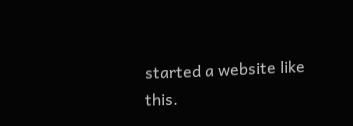started a website like this.